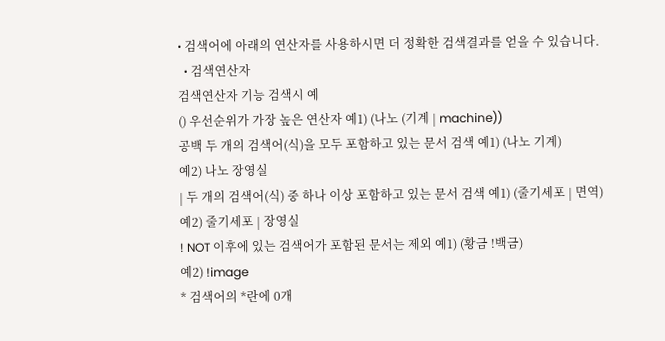• 검색어에 아래의 연산자를 사용하시면 더 정확한 검색결과를 얻을 수 있습니다.
  • 검색연산자
검색연산자 기능 검색시 예
() 우선순위가 가장 높은 연산자 예1) (나노 (기계 | machine))
공백 두 개의 검색어(식)을 모두 포함하고 있는 문서 검색 예1) (나노 기계)
예2) 나노 장영실
| 두 개의 검색어(식) 중 하나 이상 포함하고 있는 문서 검색 예1) (줄기세포 | 면역)
예2) 줄기세포 | 장영실
! NOT 이후에 있는 검색어가 포함된 문서는 제외 예1) (황금 !백금)
예2) !image
* 검색어의 *란에 0개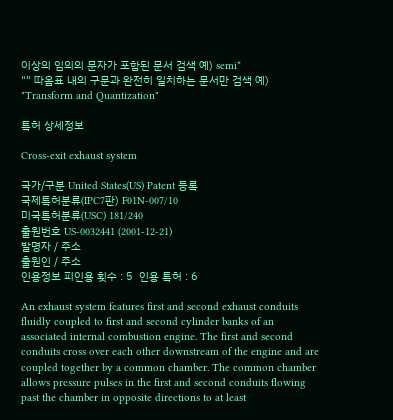이상의 임의의 문자가 포함된 문서 검색 예) semi*
"" 따옴표 내의 구문과 완전히 일치하는 문서만 검색 예) "Transform and Quantization"

특허 상세정보

Cross-exit exhaust system

국가/구분 United States(US) Patent 등록
국제특허분류(IPC7판) F01N-007/10
미국특허분류(USC) 181/240
출원번호 US-0032441 (2001-12-21)
발명자 / 주소
출원인 / 주소
인용정보 피인용 횟수 : 5  인용 특허 : 6

An exhaust system features first and second exhaust conduits fluidly coupled to first and second cylinder banks of an associated internal combustion engine. The first and second conduits cross over each other downstream of the engine and are coupled together by a common chamber. The common chamber allows pressure pulses in the first and second conduits flowing past the chamber in opposite directions to at least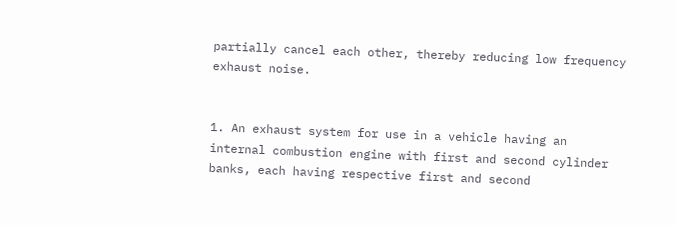partially cancel each other, thereby reducing low frequency exhaust noise.


1. An exhaust system for use in a vehicle having an internal combustion engine with first and second cylinder banks, each having respective first and second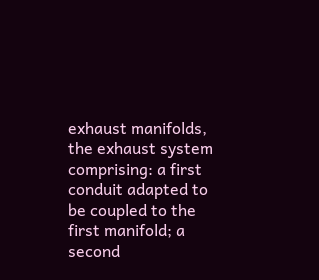exhaust manifolds, the exhaust system comprising: a first conduit adapted to be coupled to the first manifold; a second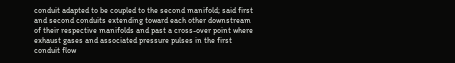conduit adapted to be coupled to the second manifold; said first and second conduits extending toward each other downstream of their respective manifolds and past a cross-over point where exhaust gases and associated pressure pulses in the first conduit flow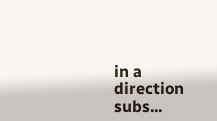in a direction subs...